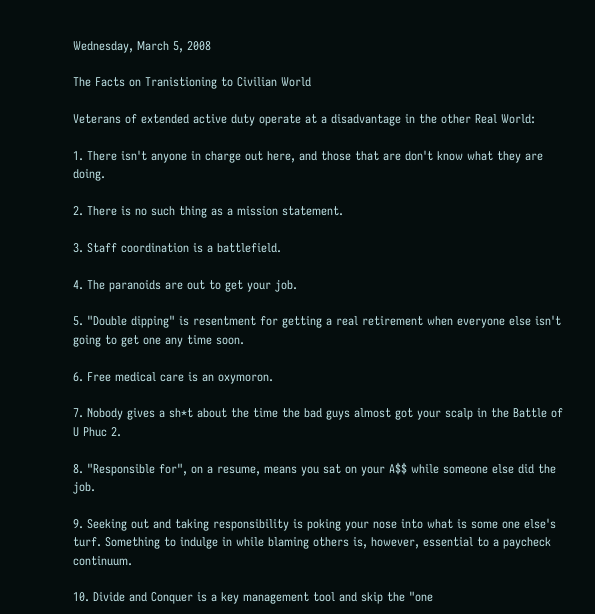Wednesday, March 5, 2008

The Facts on Tranistioning to Civilian World

Veterans of extended active duty operate at a disadvantage in the other Real World:

1. There isn't anyone in charge out here, and those that are don't know what they are doing.

2. There is no such thing as a mission statement.

3. Staff coordination is a battlefield.

4. The paranoids are out to get your job.

5. "Double dipping" is resentment for getting a real retirement when everyone else isn't going to get one any time soon.

6. Free medical care is an oxymoron.

7. Nobody gives a sh*t about the time the bad guys almost got your scalp in the Battle of U Phuc 2.

8. "Responsible for", on a resume, means you sat on your A$$ while someone else did the job.

9. Seeking out and taking responsibility is poking your nose into what is some one else's turf. Something to indulge in while blaming others is, however, essential to a paycheck continuum.

10. Divide and Conquer is a key management tool and skip the "one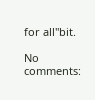for all"bit.

No comments: